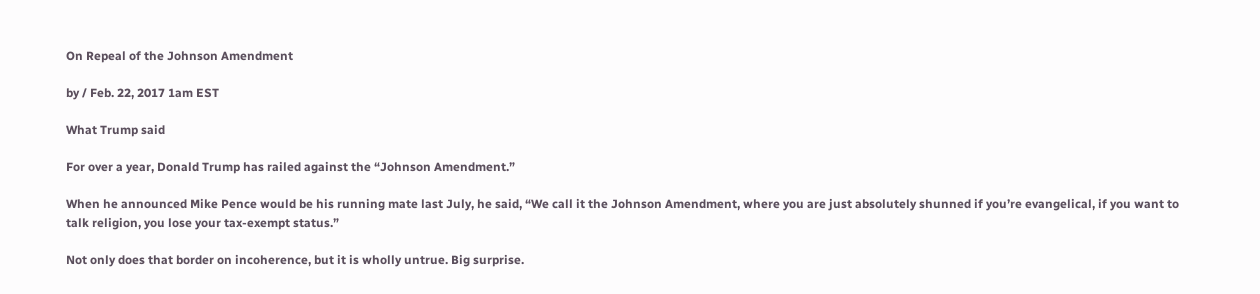On Repeal of the Johnson Amendment

by / Feb. 22, 2017 1am EST

What Trump said

For over a year, Donald Trump has railed against the “Johnson Amendment.”

When he announced Mike Pence would be his running mate last July, he said, “We call it the Johnson Amendment, where you are just absolutely shunned if you’re evangelical, if you want to talk religion, you lose your tax-exempt status.”

Not only does that border on incoherence, but it is wholly untrue. Big surprise.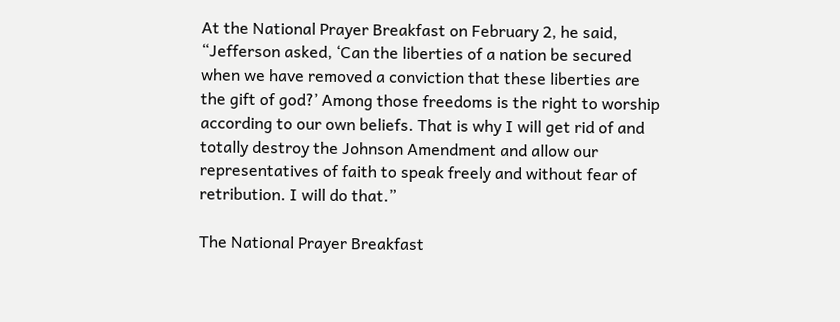At the National Prayer Breakfast on February 2, he said, “Jefferson asked, ‘Can the liberties of a nation be secured when we have removed a conviction that these liberties are the gift of god?’ Among those freedoms is the right to worship according to our own beliefs. That is why I will get rid of and totally destroy the Johnson Amendment and allow our representatives of faith to speak freely and without fear of retribution. I will do that.”

The National Prayer Breakfast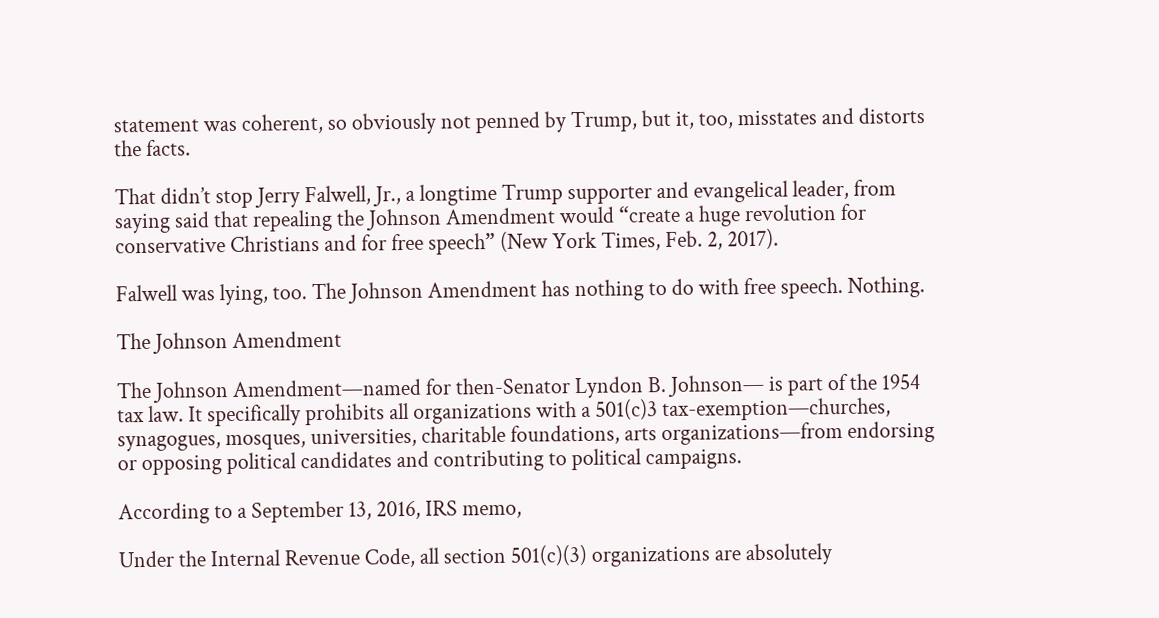statement was coherent, so obviously not penned by Trump, but it, too, misstates and distorts the facts.

That didn’t stop Jerry Falwell, Jr., a longtime Trump supporter and evangelical leader, from saying said that repealing the Johnson Amendment would “create a huge revolution for conservative Christians and for free speech” (New York Times, Feb. 2, 2017).

Falwell was lying, too. The Johnson Amendment has nothing to do with free speech. Nothing.

The Johnson Amendment

The Johnson Amendment—named for then-Senator Lyndon B. Johnson— is part of the 1954 tax law. It specifically prohibits all organizations with a 501(c)3 tax-exemption—churches, synagogues, mosques, universities, charitable foundations, arts organizations—from endorsing or opposing political candidates and contributing to political campaigns.

According to a September 13, 2016, IRS memo,

Under the Internal Revenue Code, all section 501(c)(3) organizations are absolutely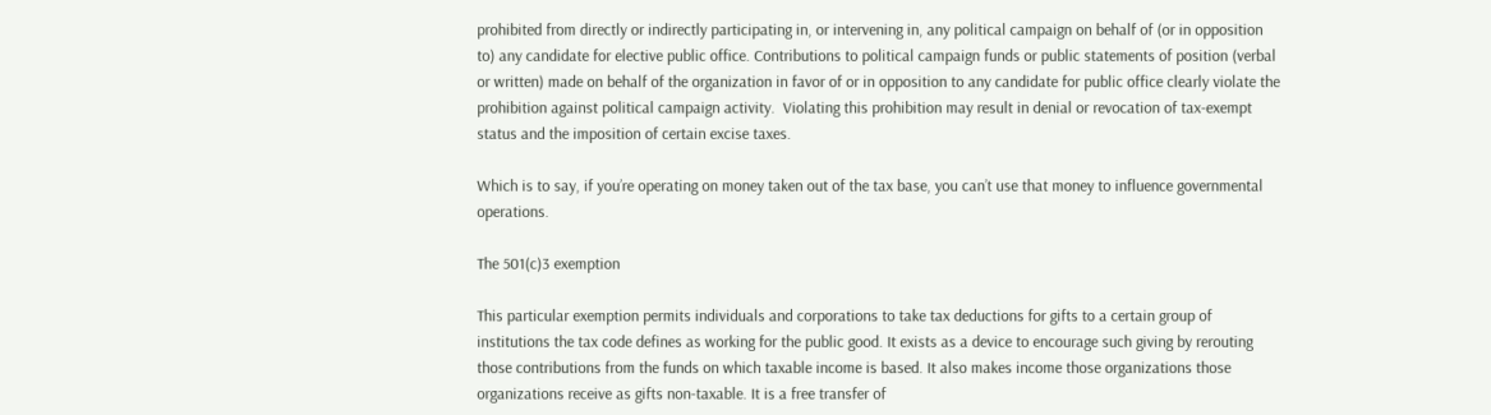prohibited from directly or indirectly participating in, or intervening in, any political campaign on behalf of (or in opposition to) any candidate for elective public office. Contributions to political campaign funds or public statements of position (verbal or written) made on behalf of the organization in favor of or in opposition to any candidate for public office clearly violate the prohibition against political campaign activity.  Violating this prohibition may result in denial or revocation of tax-exempt status and the imposition of certain excise taxes.

Which is to say, if you’re operating on money taken out of the tax base, you can’t use that money to influence governmental operations.

The 501(c)3 exemption

This particular exemption permits individuals and corporations to take tax deductions for gifts to a certain group of institutions the tax code defines as working for the public good. It exists as a device to encourage such giving by rerouting those contributions from the funds on which taxable income is based. It also makes income those organizations those organizations receive as gifts non-taxable. It is a free transfer of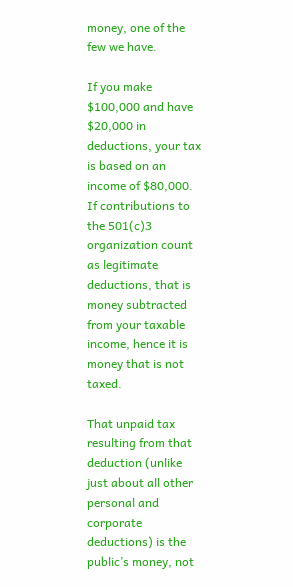money, one of the few we have.

If you make $100,000 and have $20,000 in deductions, your tax is based on an income of $80,000. If contributions to the 501(c)3 organization count as legitimate deductions, that is money subtracted from your taxable income, hence it is money that is not taxed.

That unpaid tax resulting from that deduction (unlike just about all other personal and corporate deductions) is the public’s money, not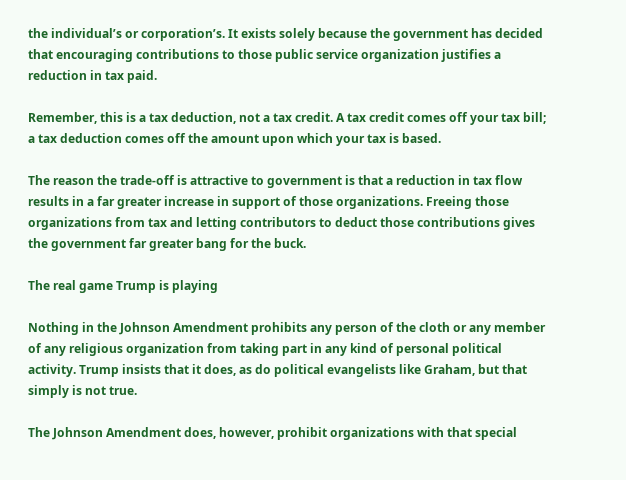the individual’s or corporation’s. It exists solely because the government has decided that encouraging contributions to those public service organization justifies a reduction in tax paid.

Remember, this is a tax deduction, not a tax credit. A tax credit comes off your tax bill; a tax deduction comes off the amount upon which your tax is based.

The reason the trade-off is attractive to government is that a reduction in tax flow results in a far greater increase in support of those organizations. Freeing those organizations from tax and letting contributors to deduct those contributions gives the government far greater bang for the buck.

The real game Trump is playing

Nothing in the Johnson Amendment prohibits any person of the cloth or any member of any religious organization from taking part in any kind of personal political activity. Trump insists that it does, as do political evangelists like Graham, but that simply is not true.

The Johnson Amendment does, however, prohibit organizations with that special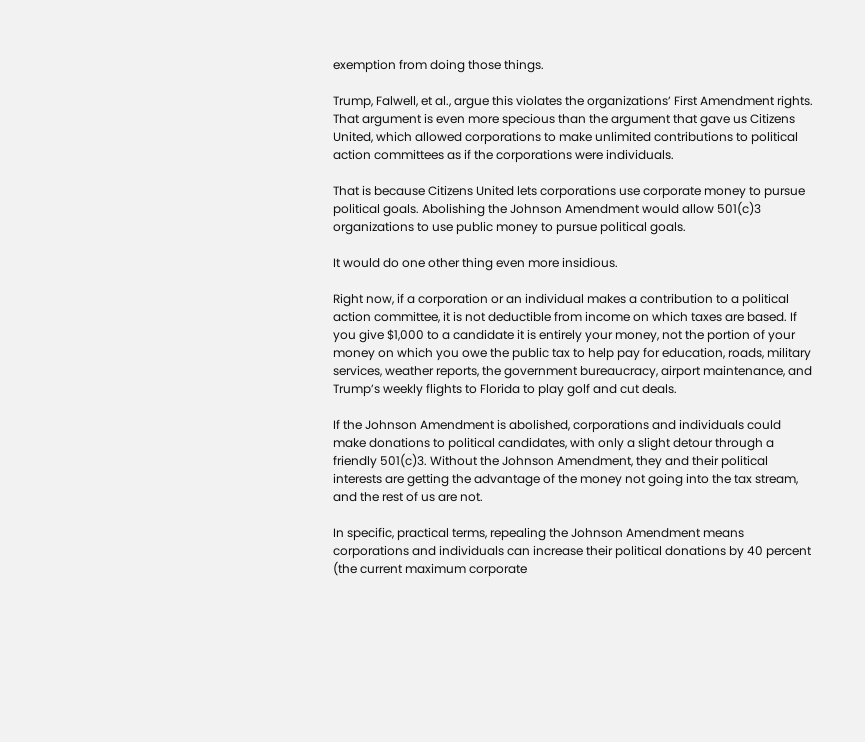exemption from doing those things.

Trump, Falwell, et al., argue this violates the organizations’ First Amendment rights. That argument is even more specious than the argument that gave us Citizens United, which allowed corporations to make unlimited contributions to political action committees as if the corporations were individuals.

That is because Citizens United lets corporations use corporate money to pursue political goals. Abolishing the Johnson Amendment would allow 501(c)3 organizations to use public money to pursue political goals.

It would do one other thing even more insidious.

Right now, if a corporation or an individual makes a contribution to a political action committee, it is not deductible from income on which taxes are based. If you give $1,000 to a candidate it is entirely your money, not the portion of your money on which you owe the public tax to help pay for education, roads, military services, weather reports, the government bureaucracy, airport maintenance, and Trump’s weekly flights to Florida to play golf and cut deals.

If the Johnson Amendment is abolished, corporations and individuals could make donations to political candidates, with only a slight detour through a friendly 501(c)3. Without the Johnson Amendment, they and their political interests are getting the advantage of the money not going into the tax stream, and the rest of us are not.

In specific, practical terms, repealing the Johnson Amendment means corporations and individuals can increase their political donations by 40 percent (the current maximum corporate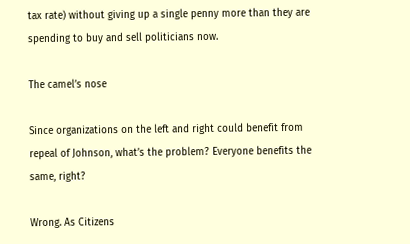tax rate) without giving up a single penny more than they are spending to buy and sell politicians now.

The camel’s nose

Since organizations on the left and right could benefit from repeal of Johnson, what’s the problem? Everyone benefits the same, right?

Wrong. As Citizens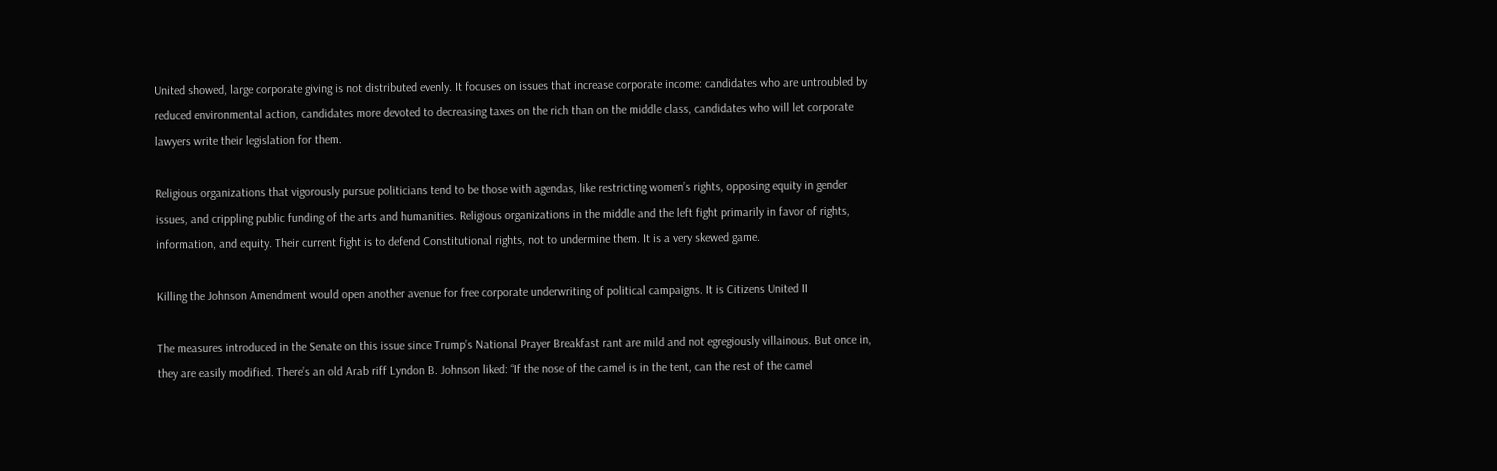United showed, large corporate giving is not distributed evenly. It focuses on issues that increase corporate income: candidates who are untroubled by reduced environmental action, candidates more devoted to decreasing taxes on the rich than on the middle class, candidates who will let corporate lawyers write their legislation for them.

Religious organizations that vigorously pursue politicians tend to be those with agendas, like restricting women’s rights, opposing equity in gender issues, and crippling public funding of the arts and humanities. Religious organizations in the middle and the left fight primarily in favor of rights, information, and equity. Their current fight is to defend Constitutional rights, not to undermine them. It is a very skewed game.

Killing the Johnson Amendment would open another avenue for free corporate underwriting of political campaigns. It is Citizens United II

The measures introduced in the Senate on this issue since Trump’s National Prayer Breakfast rant are mild and not egregiously villainous. But once in, they are easily modified. There’s an old Arab riff Lyndon B. Johnson liked: “If the nose of the camel is in the tent, can the rest of the camel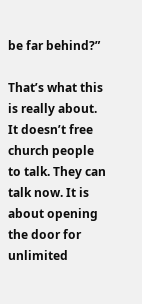be far behind?”

That’s what this is really about. It doesn’t free church people to talk. They can talk now. It is about opening the door for unlimited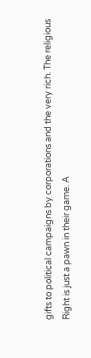gifts to political campaigns by corporations and the very rich. The religious Right is just a pawn in their game. A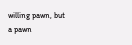willing pawn, but a pawn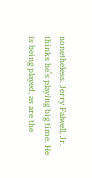nonetheless. Jerry Falwell, Jr. thinks he’s playing big time. He is being played, as are the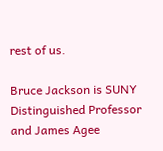rest of us.

Bruce Jackson is SUNY Distinguished Professor and James Agee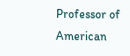Professor of American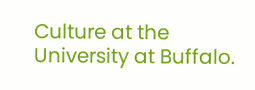Culture at the University at Buffalo.